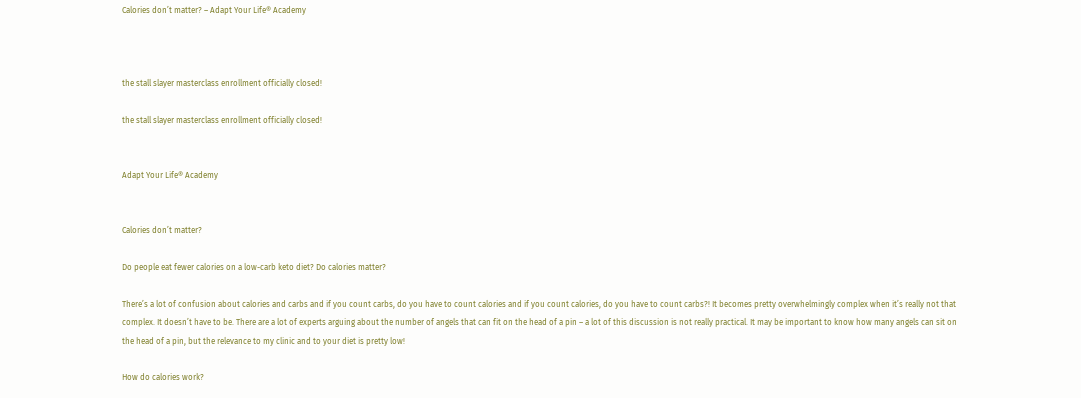Calories don’t matter? – Adapt Your Life® Academy



the stall slayer masterclass enrollment officially closed!

the stall slayer masterclass enrollment officially closed!


Adapt Your Life® Academy


Calories don’t matter?

Do people eat fewer calories on a low-carb keto diet? Do calories matter?

There’s a lot of confusion about calories and carbs and if you count carbs, do you have to count calories and if you count calories, do you have to count carbs?! It becomes pretty overwhelmingly complex when it’s really not that complex. It doesn’t have to be. There are a lot of experts arguing about the number of angels that can fit on the head of a pin – a lot of this discussion is not really practical. It may be important to know how many angels can sit on the head of a pin, but the relevance to my clinic and to your diet is pretty low!

How do calories work?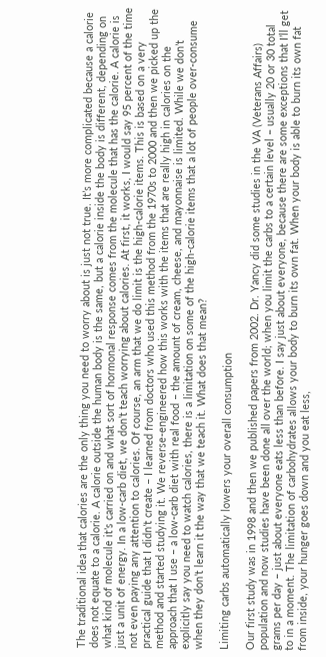The traditional idea that calories are the only thing you need to worry about is just not true. It’s more complicated because a calorie does not equate to a calorie. A calorie outside the human body is the same, but a calorie inside the body is different, depending on what kind of molecule it’s carried on and what sort of hormonal response comes from the molecule that has the calorie. A calorie is just a unit of energy. In a low-carb diet, we don’t teach worrying about calories. At first, it works, I would say 95 percent of the time not even paying any attention to calories. Of course, an arm that we do limit is the high-calorie items. This is based on a very practical guide that I didn’t create – I learned from doctors who used this method from the 1970s to 2000 and then we picked up the method and started studying it. We reverse-engineered how this works with the items that are really high in calories on the approach that I use – a low-carb diet with real food – the amount of cream, cheese, and mayonnaise is limited. While we don’t explicitly say you need to watch calories, there is a limitation on some of the high-calorie items that a lot of people over-consume when they don’t learn it the way that we teach it. What does that mean?

Limiting carbs automatically lowers your overall consumption

Our first study was in 1998 and then we published papers from 2002. Dr. Yancy did some studies in the VA (Veterans Affairs) population and now studies have been done all over the world; when you limit the carbs to a certain level – usually 20 or 30 total grams per day – just about everyone eats less than before. I say just about everyone, because there are some exceptions that I’ll get to in a moment. The limitation of carbohydrates allows your body to burn its own fat. When your body is able to burn its own fat from inside, your hunger goes down and you eat less,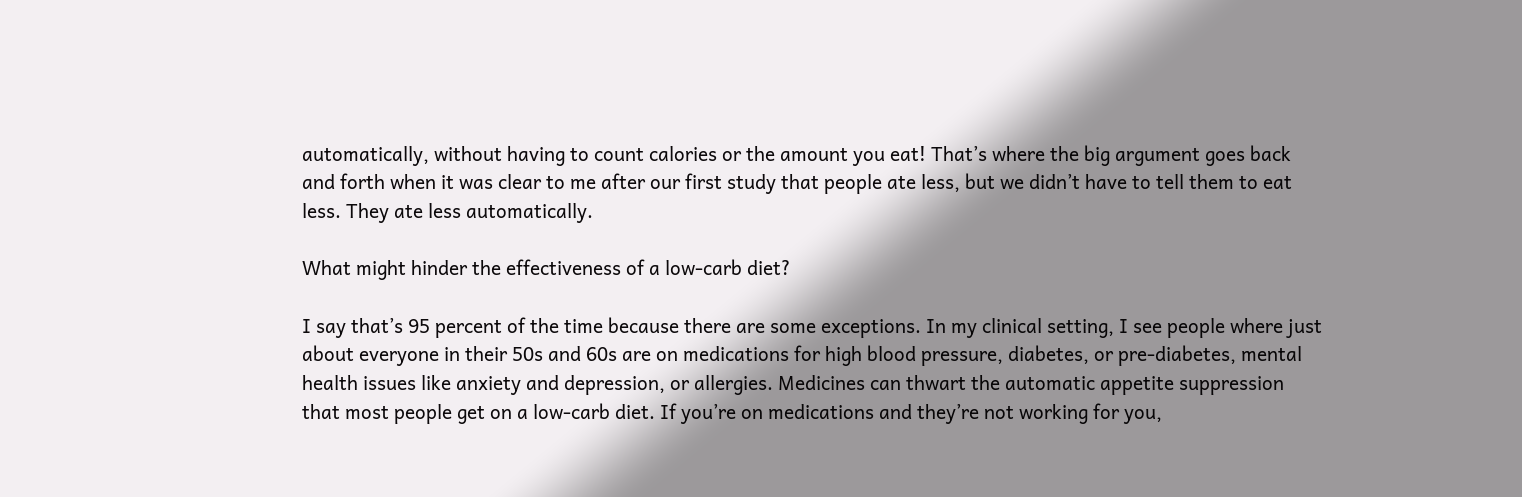automatically, without having to count calories or the amount you eat! That’s where the big argument goes back and forth when it was clear to me after our first study that people ate less, but we didn’t have to tell them to eat less. They ate less automatically.

What might hinder the effectiveness of a low-carb diet?

I say that’s 95 percent of the time because there are some exceptions. In my clinical setting, I see people where just about everyone in their 50s and 60s are on medications for high blood pressure, diabetes, or pre-diabetes, mental health issues like anxiety and depression, or allergies. Medicines can thwart the automatic appetite suppression that most people get on a low-carb diet. If you’re on medications and they’re not working for you,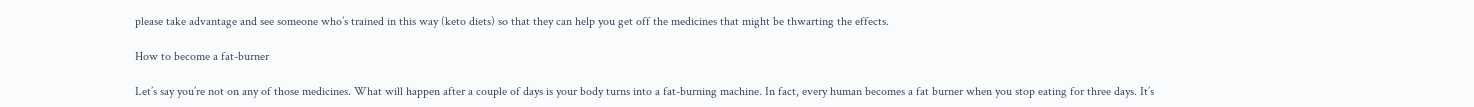please take advantage and see someone who’s trained in this way (keto diets) so that they can help you get off the medicines that might be thwarting the effects.

How to become a fat-burner

Let’s say you’re not on any of those medicines. What will happen after a couple of days is your body turns into a fat-burning machine. In fact, every human becomes a fat burner when you stop eating for three days. It’s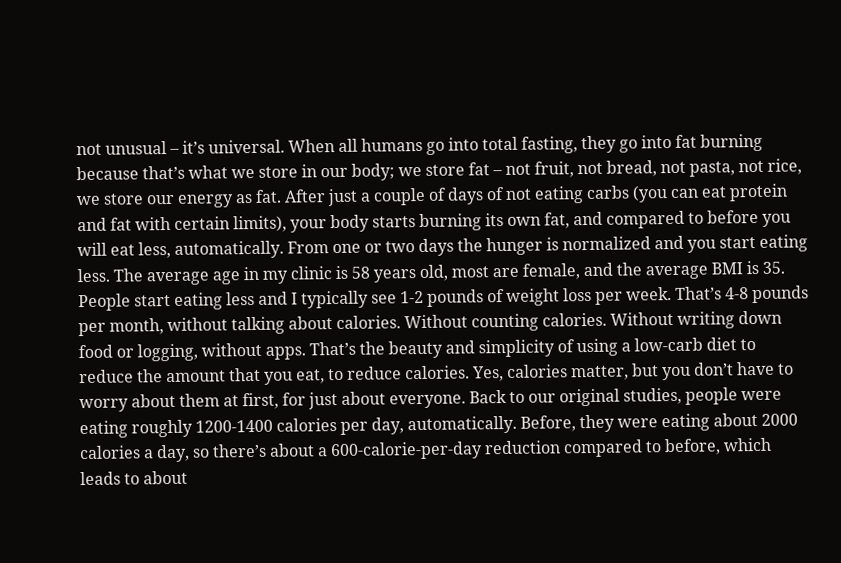not unusual – it’s universal. When all humans go into total fasting, they go into fat burning because that’s what we store in our body; we store fat – not fruit, not bread, not pasta, not rice, we store our energy as fat. After just a couple of days of not eating carbs (you can eat protein and fat with certain limits), your body starts burning its own fat, and compared to before you will eat less, automatically. From one or two days the hunger is normalized and you start eating less. The average age in my clinic is 58 years old, most are female, and the average BMI is 35. People start eating less and I typically see 1-2 pounds of weight loss per week. That’s 4-8 pounds per month, without talking about calories. Without counting calories. Without writing down food or logging, without apps. That’s the beauty and simplicity of using a low-carb diet to reduce the amount that you eat, to reduce calories. Yes, calories matter, but you don’t have to worry about them at first, for just about everyone. Back to our original studies, people were eating roughly 1200-1400 calories per day, automatically. Before, they were eating about 2000 calories a day, so there’s about a 600-calorie-per-day reduction compared to before, which leads to about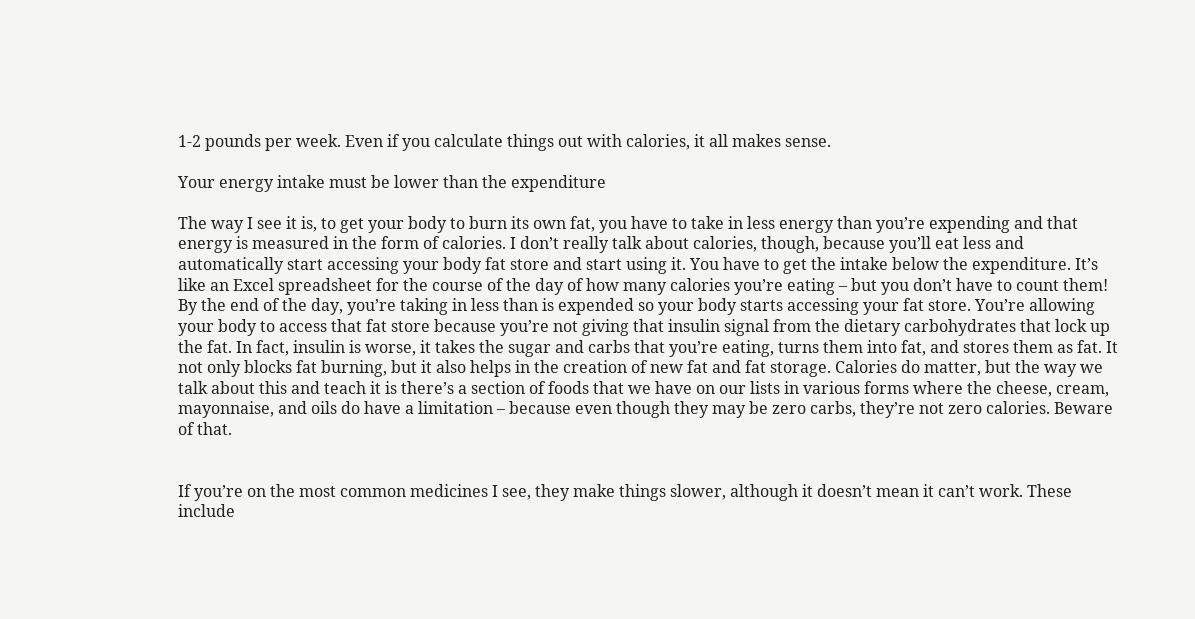1-2 pounds per week. Even if you calculate things out with calories, it all makes sense.

Your energy intake must be lower than the expenditure

The way I see it is, to get your body to burn its own fat, you have to take in less energy than you’re expending and that energy is measured in the form of calories. I don’t really talk about calories, though, because you’ll eat less and automatically start accessing your body fat store and start using it. You have to get the intake below the expenditure. It’s like an Excel spreadsheet for the course of the day of how many calories you’re eating – but you don’t have to count them! By the end of the day, you’re taking in less than is expended so your body starts accessing your fat store. You’re allowing your body to access that fat store because you’re not giving that insulin signal from the dietary carbohydrates that lock up the fat. In fact, insulin is worse, it takes the sugar and carbs that you’re eating, turns them into fat, and stores them as fat. It not only blocks fat burning, but it also helps in the creation of new fat and fat storage. Calories do matter, but the way we talk about this and teach it is there’s a section of foods that we have on our lists in various forms where the cheese, cream, mayonnaise, and oils do have a limitation – because even though they may be zero carbs, they’re not zero calories. Beware of that.


If you’re on the most common medicines I see, they make things slower, although it doesn’t mean it can’t work. These include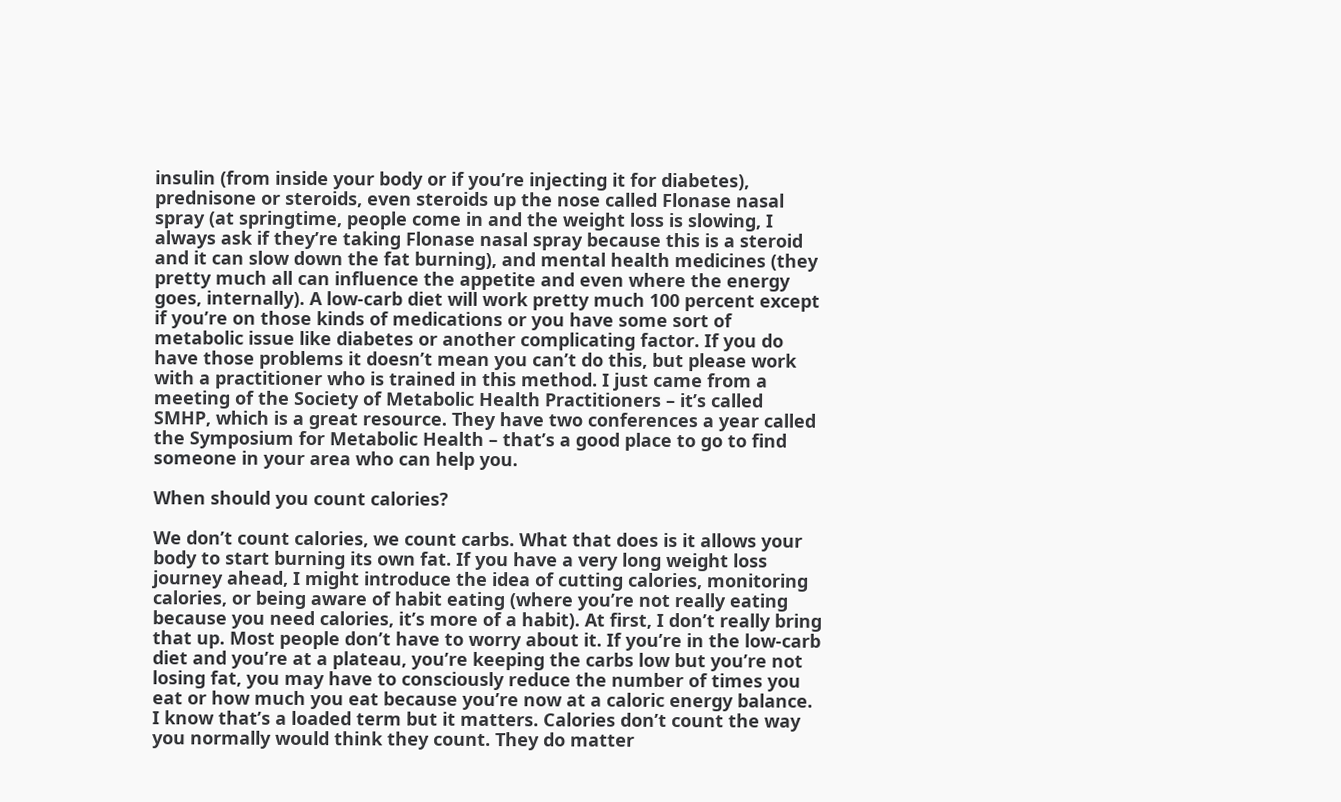insulin (from inside your body or if you’re injecting it for diabetes), prednisone or steroids, even steroids up the nose called Flonase nasal spray (at springtime, people come in and the weight loss is slowing, I always ask if they’re taking Flonase nasal spray because this is a steroid and it can slow down the fat burning), and mental health medicines (they pretty much all can influence the appetite and even where the energy goes, internally). A low-carb diet will work pretty much 100 percent except if you’re on those kinds of medications or you have some sort of metabolic issue like diabetes or another complicating factor. If you do have those problems it doesn’t mean you can’t do this, but please work with a practitioner who is trained in this method. I just came from a meeting of the Society of Metabolic Health Practitioners – it’s called SMHP, which is a great resource. They have two conferences a year called the Symposium for Metabolic Health – that’s a good place to go to find someone in your area who can help you.

When should you count calories?

We don’t count calories, we count carbs. What that does is it allows your body to start burning its own fat. If you have a very long weight loss journey ahead, I might introduce the idea of cutting calories, monitoring calories, or being aware of habit eating (where you’re not really eating because you need calories, it’s more of a habit). At first, I don’t really bring that up. Most people don’t have to worry about it. If you’re in the low-carb diet and you’re at a plateau, you’re keeping the carbs low but you’re not losing fat, you may have to consciously reduce the number of times you eat or how much you eat because you’re now at a caloric energy balance. I know that’s a loaded term but it matters. Calories don’t count the way you normally would think they count. They do matter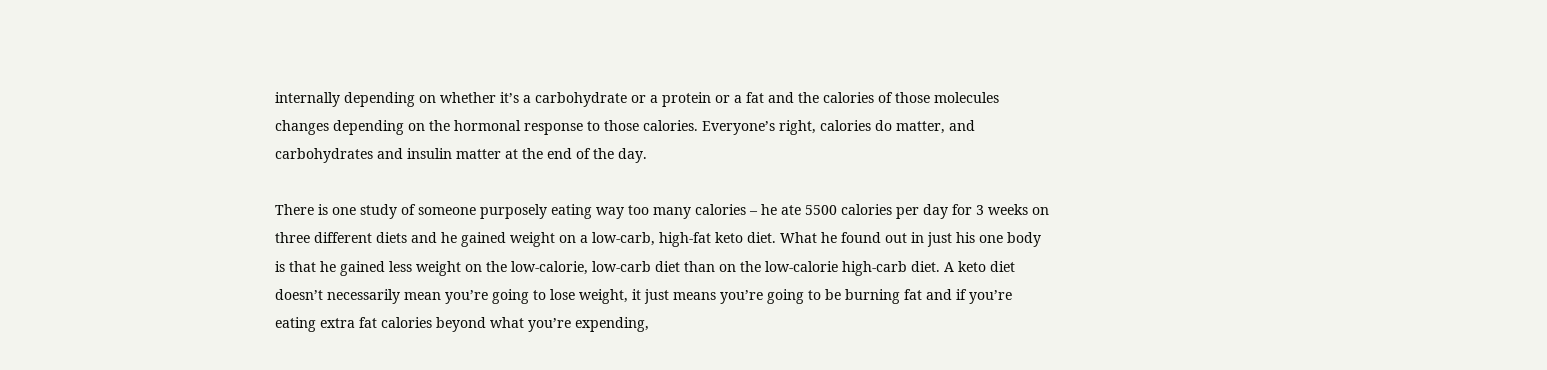internally depending on whether it’s a carbohydrate or a protein or a fat and the calories of those molecules changes depending on the hormonal response to those calories. Everyone’s right, calories do matter, and carbohydrates and insulin matter at the end of the day.

There is one study of someone purposely eating way too many calories – he ate 5500 calories per day for 3 weeks on three different diets and he gained weight on a low-carb, high-fat keto diet. What he found out in just his one body is that he gained less weight on the low-calorie, low-carb diet than on the low-calorie high-carb diet. A keto diet doesn’t necessarily mean you’re going to lose weight, it just means you’re going to be burning fat and if you’re eating extra fat calories beyond what you’re expending,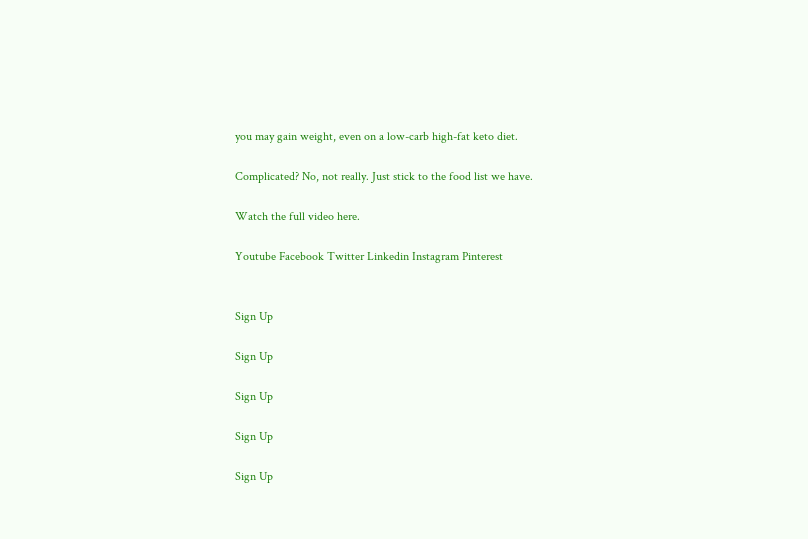you may gain weight, even on a low-carb high-fat keto diet.

Complicated? No, not really. Just stick to the food list we have.

Watch the full video here.

Youtube Facebook Twitter Linkedin Instagram Pinterest


Sign Up

Sign Up

Sign Up

Sign Up

Sign Up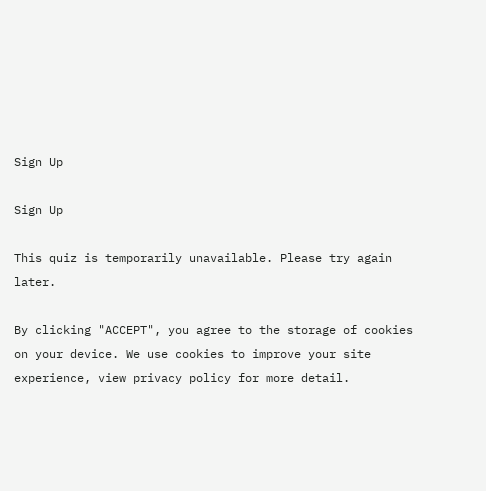Sign Up

Sign Up

This quiz is temporarily unavailable. Please try again later.

By clicking "ACCEPT", you agree to the storage of cookies on your device. We use cookies to improve your site experience, view privacy policy for more detail.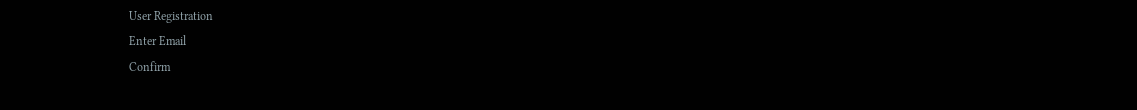User Registration
Enter Email
Confirm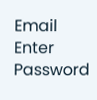Email
Enter Password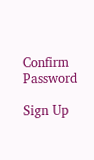Confirm Password

Sign Up